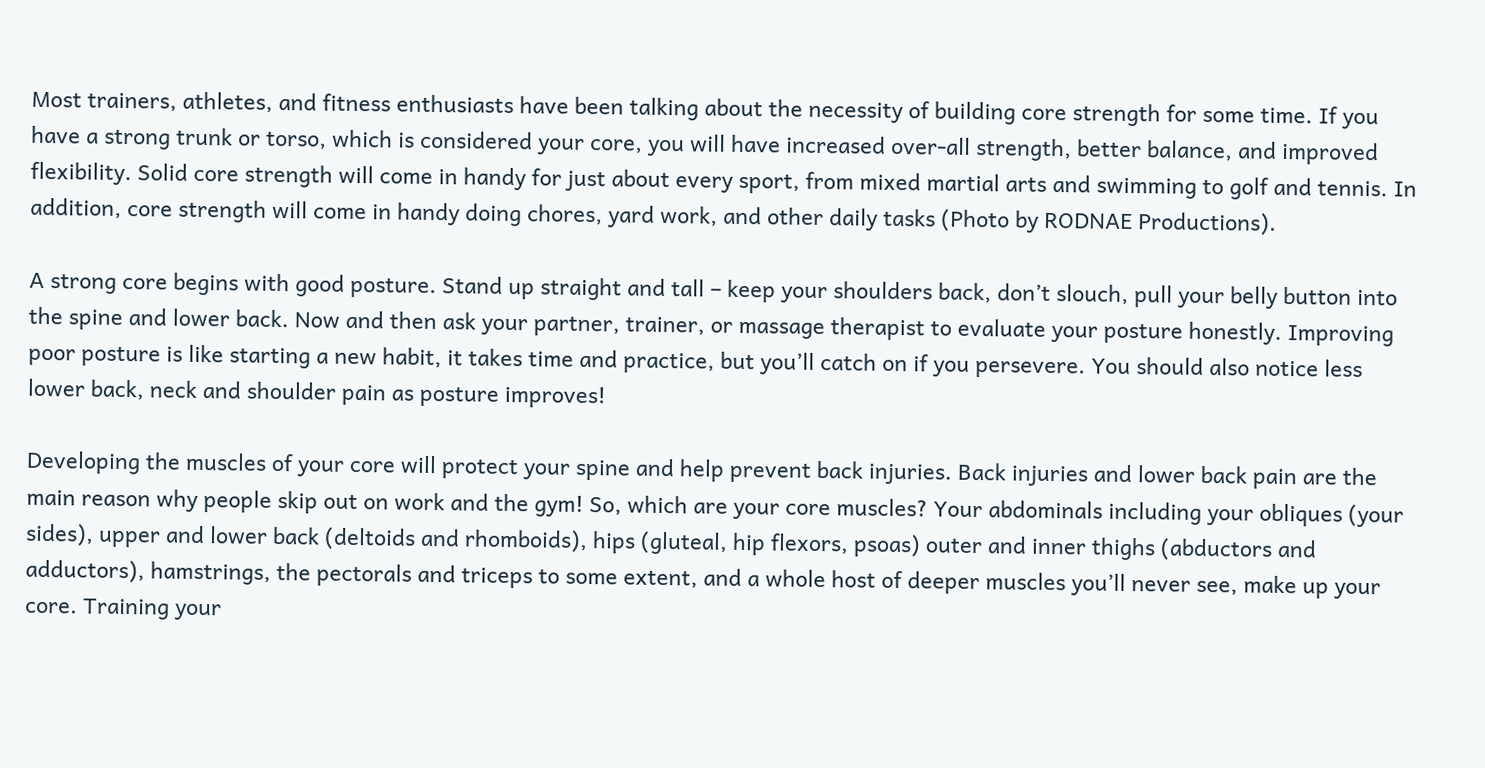Most trainers, athletes, and fitness enthusiasts have been talking about the necessity of building core strength for some time. If you have a strong trunk or torso, which is considered your core, you will have increased over-all strength, better balance, and improved flexibility. Solid core strength will come in handy for just about every sport, from mixed martial arts and swimming to golf and tennis. In addition, core strength will come in handy doing chores, yard work, and other daily tasks (Photo by RODNAE Productions).

A strong core begins with good posture. Stand up straight and tall – keep your shoulders back, don’t slouch, pull your belly button into the spine and lower back. Now and then ask your partner, trainer, or massage therapist to evaluate your posture honestly. Improving poor posture is like starting a new habit, it takes time and practice, but you’ll catch on if you persevere. You should also notice less lower back, neck and shoulder pain as posture improves!

Developing the muscles of your core will protect your spine and help prevent back injuries. Back injuries and lower back pain are the main reason why people skip out on work and the gym! So, which are your core muscles? Your abdominals including your obliques (your sides), upper and lower back (deltoids and rhomboids), hips (gluteal, hip flexors, psoas) outer and inner thighs (abductors and adductors), hamstrings, the pectorals and triceps to some extent, and a whole host of deeper muscles you’ll never see, make up your core. Training your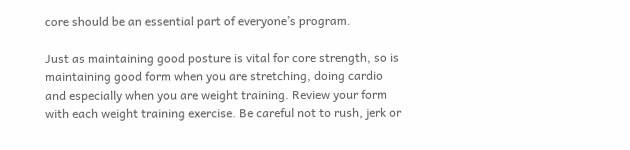core should be an essential part of everyone’s program.

Just as maintaining good posture is vital for core strength, so is maintaining good form when you are stretching, doing cardio and especially when you are weight training. Review your form with each weight training exercise. Be careful not to rush, jerk or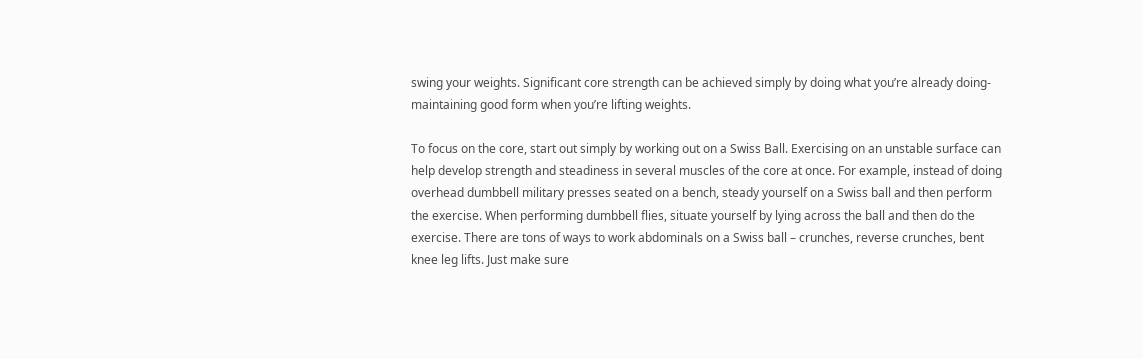swing your weights. Significant core strength can be achieved simply by doing what you’re already doing- maintaining good form when you’re lifting weights.

To focus on the core, start out simply by working out on a Swiss Ball. Exercising on an unstable surface can help develop strength and steadiness in several muscles of the core at once. For example, instead of doing overhead dumbbell military presses seated on a bench, steady yourself on a Swiss ball and then perform the exercise. When performing dumbbell flies, situate yourself by lying across the ball and then do the exercise. There are tons of ways to work abdominals on a Swiss ball – crunches, reverse crunches, bent knee leg lifts. Just make sure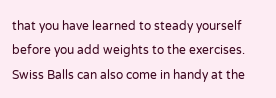that you have learned to steady yourself before you add weights to the exercises.  Swiss Balls can also come in handy at the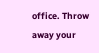office. Throw away your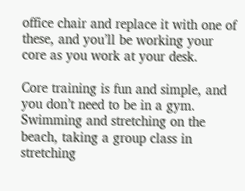office chair and replace it with one of these, and you’ll be working your core as you work at your desk.

Core training is fun and simple, and you don’t need to be in a gym. Swimming and stretching on the beach, taking a group class in stretching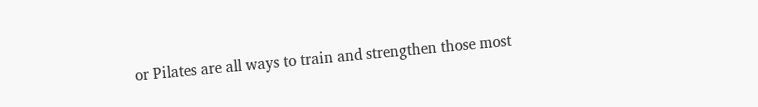or Pilates are all ways to train and strengthen those most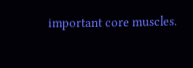important core muscles.